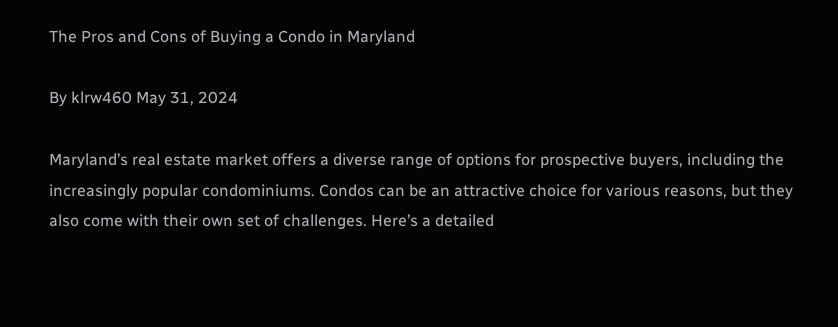The Pros and Cons of Buying a Condo in Maryland

By klrw460 May 31, 2024

Maryland’s real estate market offers a diverse range of options for prospective buyers, including the increasingly popular condominiums. Condos can be an attractive choice for various reasons, but they also come with their own set of challenges. Here’s a detailed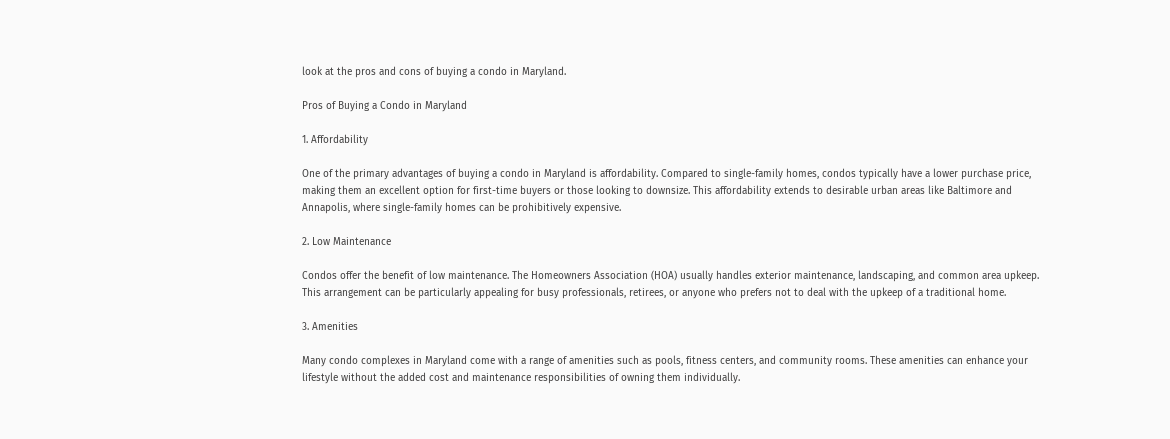look at the pros and cons of buying a condo in Maryland.

Pros of Buying a Condo in Maryland

1. Affordability

One of the primary advantages of buying a condo in Maryland is affordability. Compared to single-family homes, condos typically have a lower purchase price, making them an excellent option for first-time buyers or those looking to downsize. This affordability extends to desirable urban areas like Baltimore and Annapolis, where single-family homes can be prohibitively expensive.

2. Low Maintenance

Condos offer the benefit of low maintenance. The Homeowners Association (HOA) usually handles exterior maintenance, landscaping, and common area upkeep. This arrangement can be particularly appealing for busy professionals, retirees, or anyone who prefers not to deal with the upkeep of a traditional home.

3. Amenities

Many condo complexes in Maryland come with a range of amenities such as pools, fitness centers, and community rooms. These amenities can enhance your lifestyle without the added cost and maintenance responsibilities of owning them individually.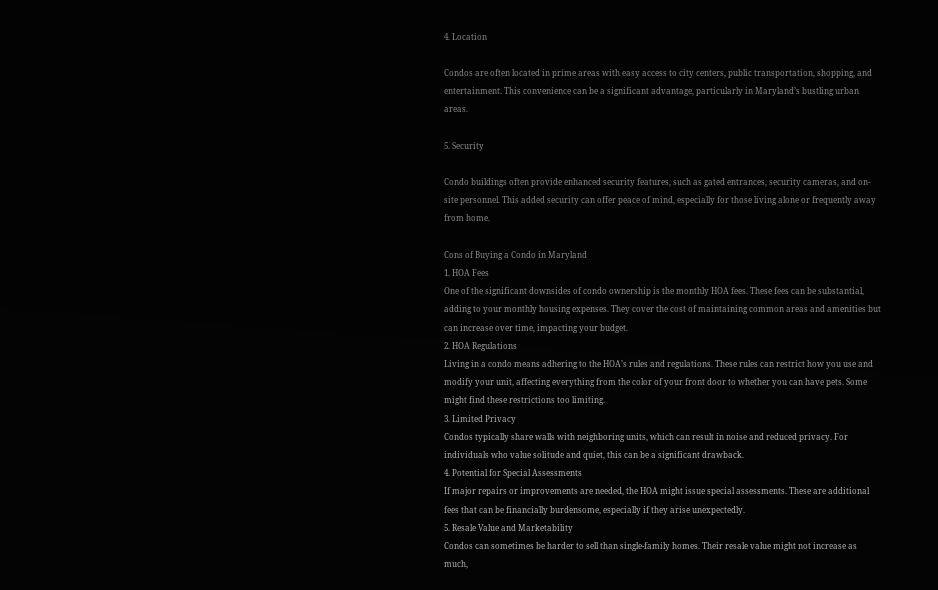4. Location

Condos are often located in prime areas with easy access to city centers, public transportation, shopping, and entertainment. This convenience can be a significant advantage, particularly in Maryland’s bustling urban areas.

5. Security

Condo buildings often provide enhanced security features, such as gated entrances, security cameras, and on-site personnel. This added security can offer peace of mind, especially for those living alone or frequently away from home.

Cons of Buying a Condo in Maryland
1. HOA Fees
One of the significant downsides of condo ownership is the monthly HOA fees. These fees can be substantial, adding to your monthly housing expenses. They cover the cost of maintaining common areas and amenities but can increase over time, impacting your budget.
2. HOA Regulations
Living in a condo means adhering to the HOA’s rules and regulations. These rules can restrict how you use and modify your unit, affecting everything from the color of your front door to whether you can have pets. Some might find these restrictions too limiting.
3. Limited Privacy
Condos typically share walls with neighboring units, which can result in noise and reduced privacy. For individuals who value solitude and quiet, this can be a significant drawback.
4. Potential for Special Assessments
If major repairs or improvements are needed, the HOA might issue special assessments. These are additional fees that can be financially burdensome, especially if they arise unexpectedly.
5. Resale Value and Marketability
Condos can sometimes be harder to sell than single-family homes. Their resale value might not increase as much,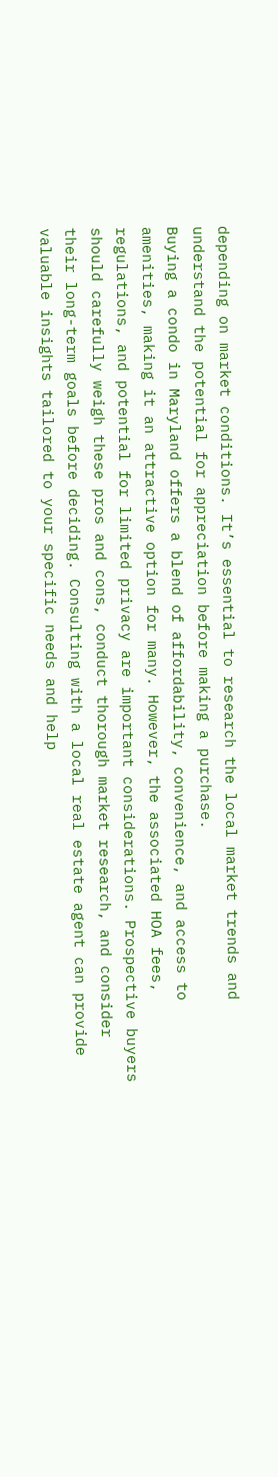depending on market conditions. It’s essential to research the local market trends and understand the potential for appreciation before making a purchase.
Buying a condo in Maryland offers a blend of affordability, convenience, and access to amenities, making it an attractive option for many. However, the associated HOA fees, regulations, and potential for limited privacy are important considerations. Prospective buyers should carefully weigh these pros and cons, conduct thorough market research, and consider their long-term goals before deciding. Consulting with a local real estate agent can provide valuable insights tailored to your specific needs and help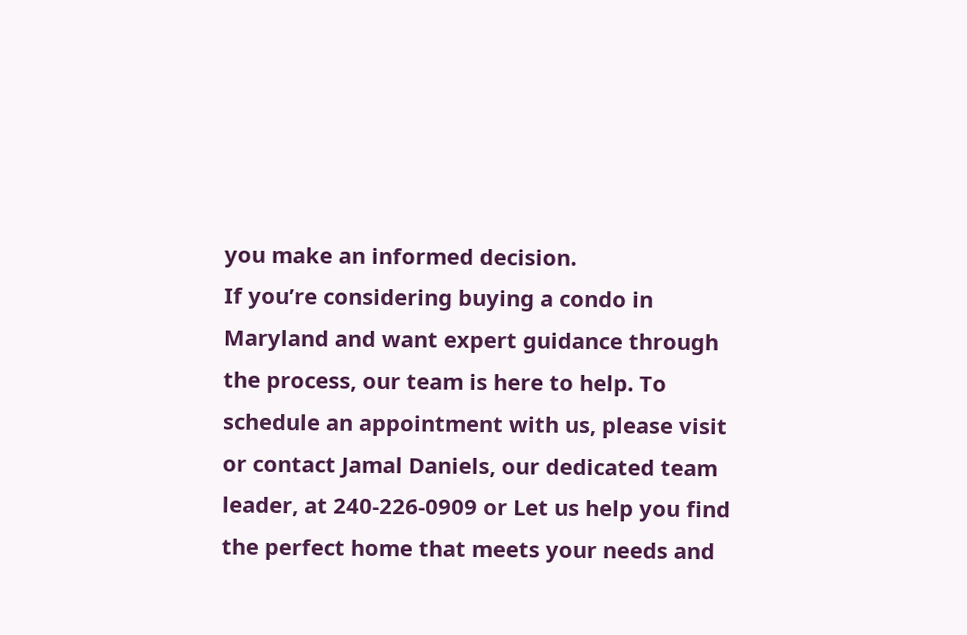you make an informed decision.
If you’re considering buying a condo in Maryland and want expert guidance through the process, our team is here to help. To schedule an appointment with us, please visit or contact Jamal Daniels, our dedicated team leader, at 240-226-0909 or Let us help you find the perfect home that meets your needs and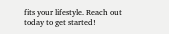fits your lifestyle. Reach out today to get started!